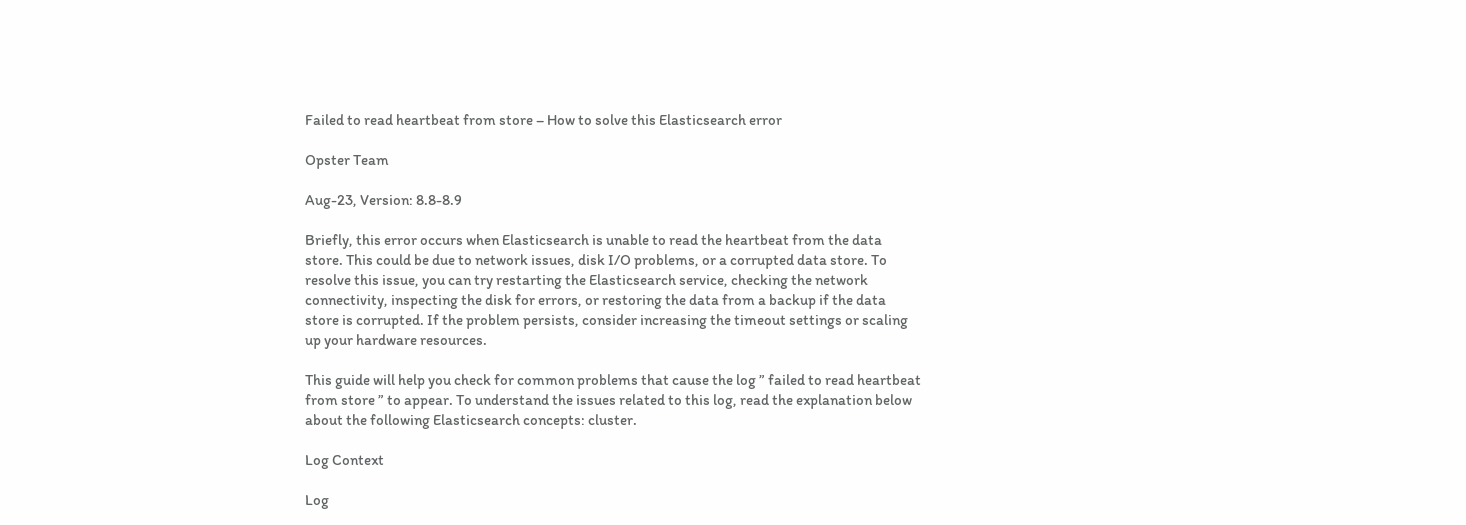Failed to read heartbeat from store – How to solve this Elasticsearch error

Opster Team

Aug-23, Version: 8.8-8.9

Briefly, this error occurs when Elasticsearch is unable to read the heartbeat from the data store. This could be due to network issues, disk I/O problems, or a corrupted data store. To resolve this issue, you can try restarting the Elasticsearch service, checking the network connectivity, inspecting the disk for errors, or restoring the data from a backup if the data store is corrupted. If the problem persists, consider increasing the timeout settings or scaling up your hardware resources.

This guide will help you check for common problems that cause the log ” failed to read heartbeat from store ” to appear. To understand the issues related to this log, read the explanation below about the following Elasticsearch concepts: cluster.

Log Context

Log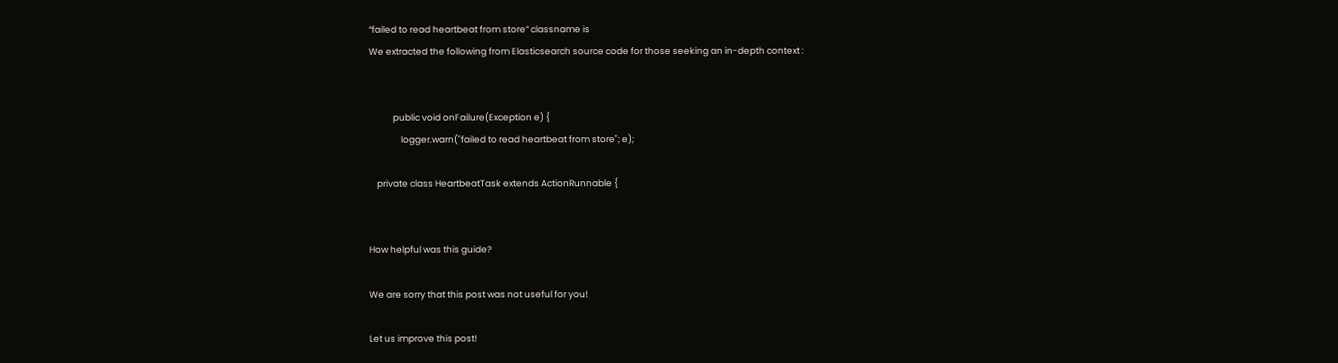“failed to read heartbeat from store” classname is
We extracted the following from Elasticsearch source code for those seeking an in-depth context :


            public void onFailure(Exception e) {
                logger.warn("failed to read heartbeat from store"; e);

    private class HeartbeatTask extends ActionRunnable {


How helpful was this guide?

We are sorry that this post was not useful for you!

Let us improve this post!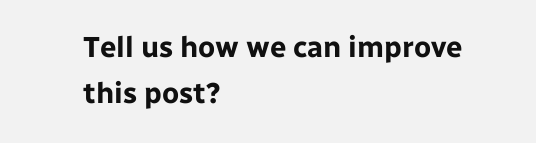Tell us how we can improve this post?